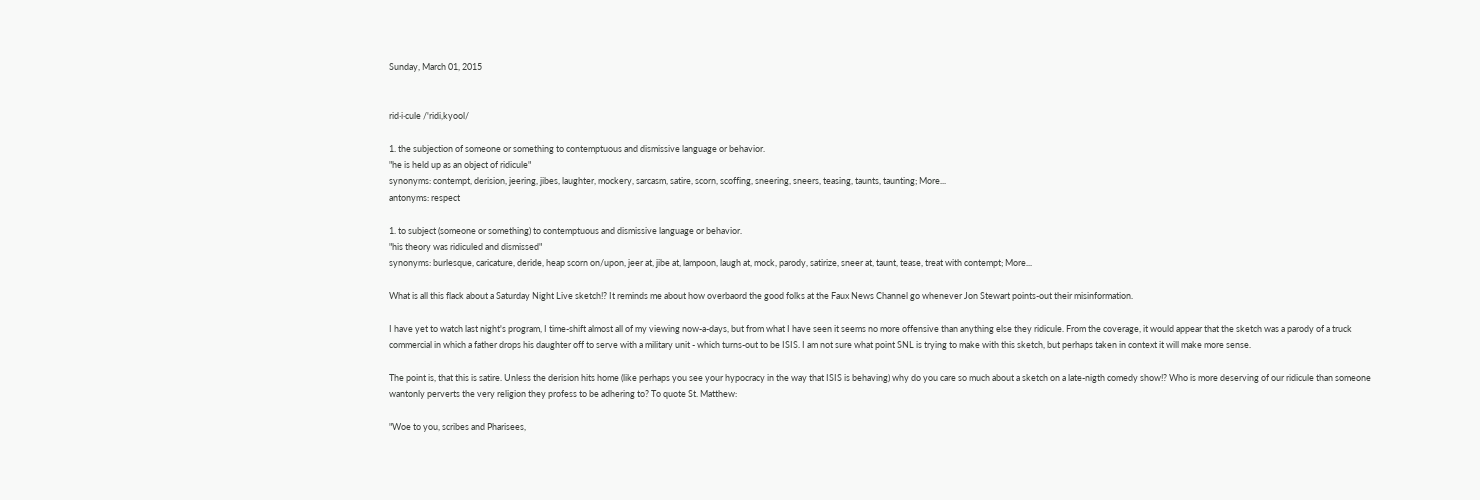Sunday, March 01, 2015


rid·i·cule /'ridi,kyool/

1. the subjection of someone or something to contemptuous and dismissive language or behavior.
"he is held up as an object of ridicule"
synonyms: contempt, derision, jeering, jibes, laughter, mockery, sarcasm, satire, scorn, scoffing, sneering, sneers, teasing, taunts, taunting; More...
antonyms: respect

1. to subject (someone or something) to contemptuous and dismissive language or behavior.
"his theory was ridiculed and dismissed"
synonyms: burlesque, caricature, deride, heap scorn on/upon, jeer at, jibe at, lampoon, laugh at, mock, parody, satirize, sneer at, taunt, tease, treat with contempt; More...

What is all this flack about a Saturday Night Live sketch!? It reminds me about how overbaord the good folks at the Faux News Channel go whenever Jon Stewart points-out their misinformation.

I have yet to watch last night's program, I time-shift almost all of my viewing now-a-days, but from what I have seen it seems no more offensive than anything else they ridicule. From the coverage, it would appear that the sketch was a parody of a truck commercial in which a father drops his daughter off to serve with a military unit - which turns-out to be ISIS. I am not sure what point SNL is trying to make with this sketch, but perhaps taken in context it will make more sense.

The point is, that this is satire. Unless the derision hits home (like perhaps you see your hypocracy in the way that ISIS is behaving) why do you care so much about a sketch on a late-nigth comedy show!? Who is more deserving of our ridicule than someone wantonly perverts the very religion they profess to be adhering to? To quote St. Matthew:

"Woe to you, scribes and Pharisees,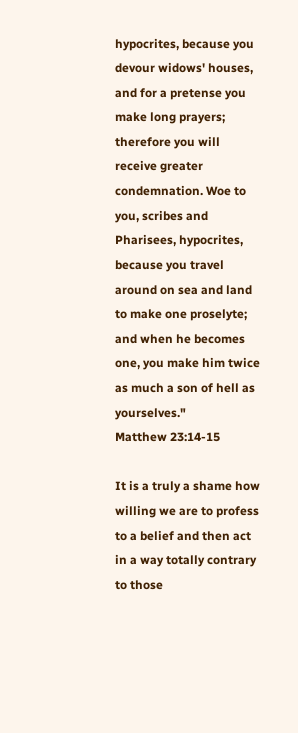hypocrites, because you devour widows' houses, and for a pretense you make long prayers; therefore you will receive greater condemnation. Woe to you, scribes and Pharisees, hypocrites, because you travel around on sea and land to make one proselyte; and when he becomes one, you make him twice as much a son of hell as yourselves."
Matthew 23:14-15

It is a truly a shame how willing we are to profess to a belief and then act in a way totally contrary to those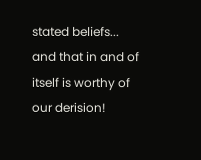stated beliefs... and that in and of itself is worthy of our derision!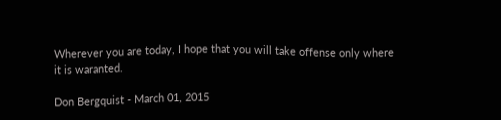Wherever you are today, I hope that you will take offense only where it is waranted.

Don Bergquist - March 01, 2015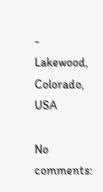- Lakewood, Colorado, USA

No comments: